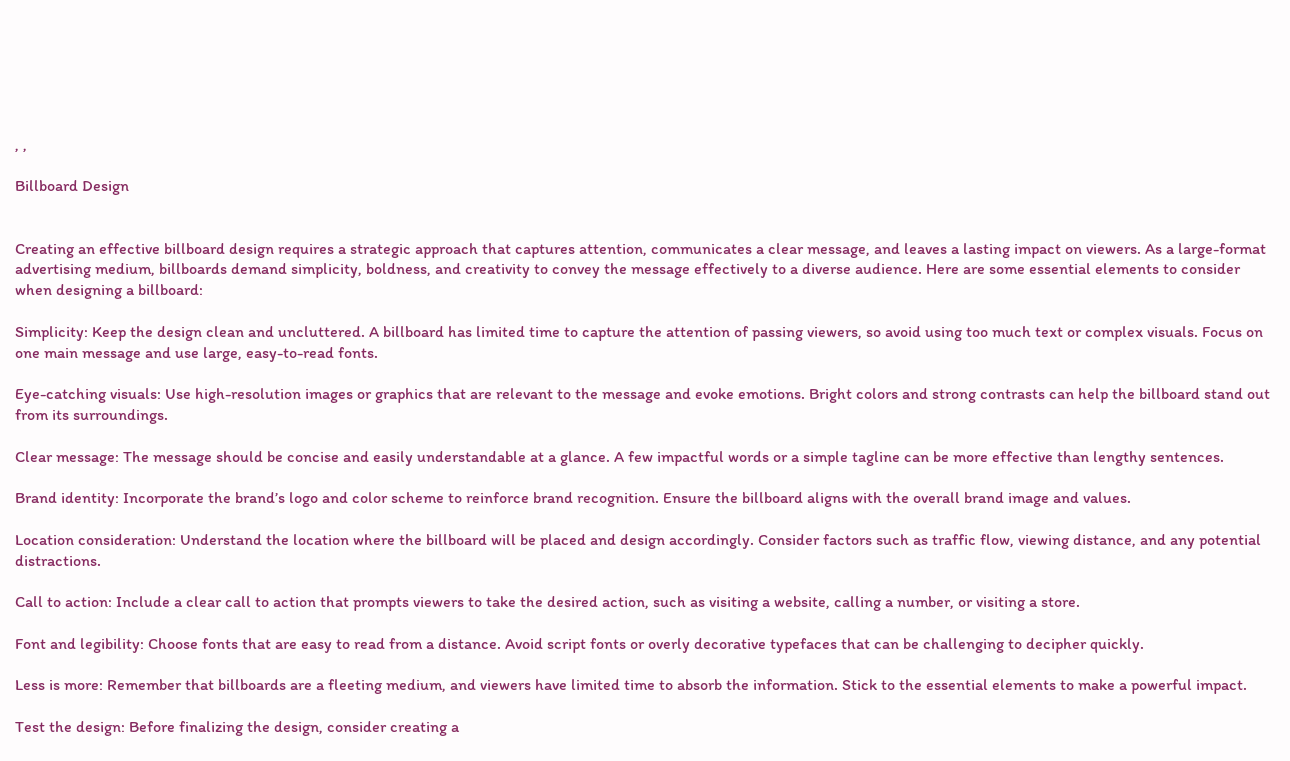, ,

Billboard Design


Creating an effective billboard design requires a strategic approach that captures attention, communicates a clear message, and leaves a lasting impact on viewers. As a large-format advertising medium, billboards demand simplicity, boldness, and creativity to convey the message effectively to a diverse audience. Here are some essential elements to consider when designing a billboard:

Simplicity: Keep the design clean and uncluttered. A billboard has limited time to capture the attention of passing viewers, so avoid using too much text or complex visuals. Focus on one main message and use large, easy-to-read fonts.

Eye-catching visuals: Use high-resolution images or graphics that are relevant to the message and evoke emotions. Bright colors and strong contrasts can help the billboard stand out from its surroundings.

Clear message: The message should be concise and easily understandable at a glance. A few impactful words or a simple tagline can be more effective than lengthy sentences.

Brand identity: Incorporate the brand’s logo and color scheme to reinforce brand recognition. Ensure the billboard aligns with the overall brand image and values.

Location consideration: Understand the location where the billboard will be placed and design accordingly. Consider factors such as traffic flow, viewing distance, and any potential distractions.

Call to action: Include a clear call to action that prompts viewers to take the desired action, such as visiting a website, calling a number, or visiting a store.

Font and legibility: Choose fonts that are easy to read from a distance. Avoid script fonts or overly decorative typefaces that can be challenging to decipher quickly.

Less is more: Remember that billboards are a fleeting medium, and viewers have limited time to absorb the information. Stick to the essential elements to make a powerful impact.

Test the design: Before finalizing the design, consider creating a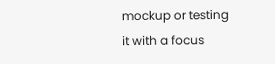mockup or testing it with a focus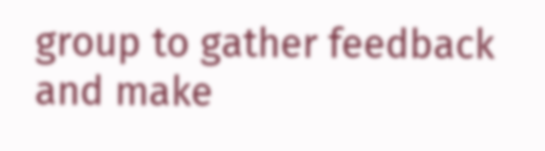group to gather feedback and make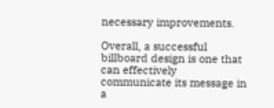necessary improvements.

Overall, a successful billboard design is one that can effectively communicate its message in a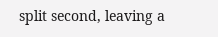split second, leaving a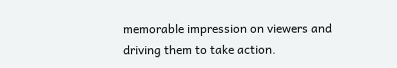memorable impression on viewers and driving them to take action.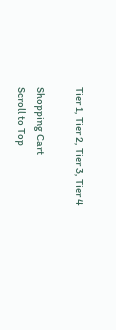Tier 1, Tier 2, Tier 3, Tier 4

Shopping Cart
Scroll to Top